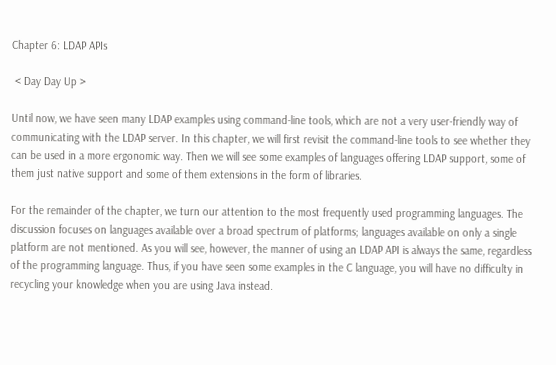Chapter 6: LDAP APIs

 < Day Day Up >

Until now, we have seen many LDAP examples using command-line tools, which are not a very user-friendly way of communicating with the LDAP server. In this chapter, we will first revisit the command-line tools to see whether they can be used in a more ergonomic way. Then we will see some examples of languages offering LDAP support, some of them just native support and some of them extensions in the form of libraries.

For the remainder of the chapter, we turn our attention to the most frequently used programming languages. The discussion focuses on languages available over a broad spectrum of platforms; languages available on only a single platform are not mentioned. As you will see, however, the manner of using an LDAP API is always the same, regardless of the programming language. Thus, if you have seen some examples in the C language, you will have no difficulty in recycling your knowledge when you are using Java instead.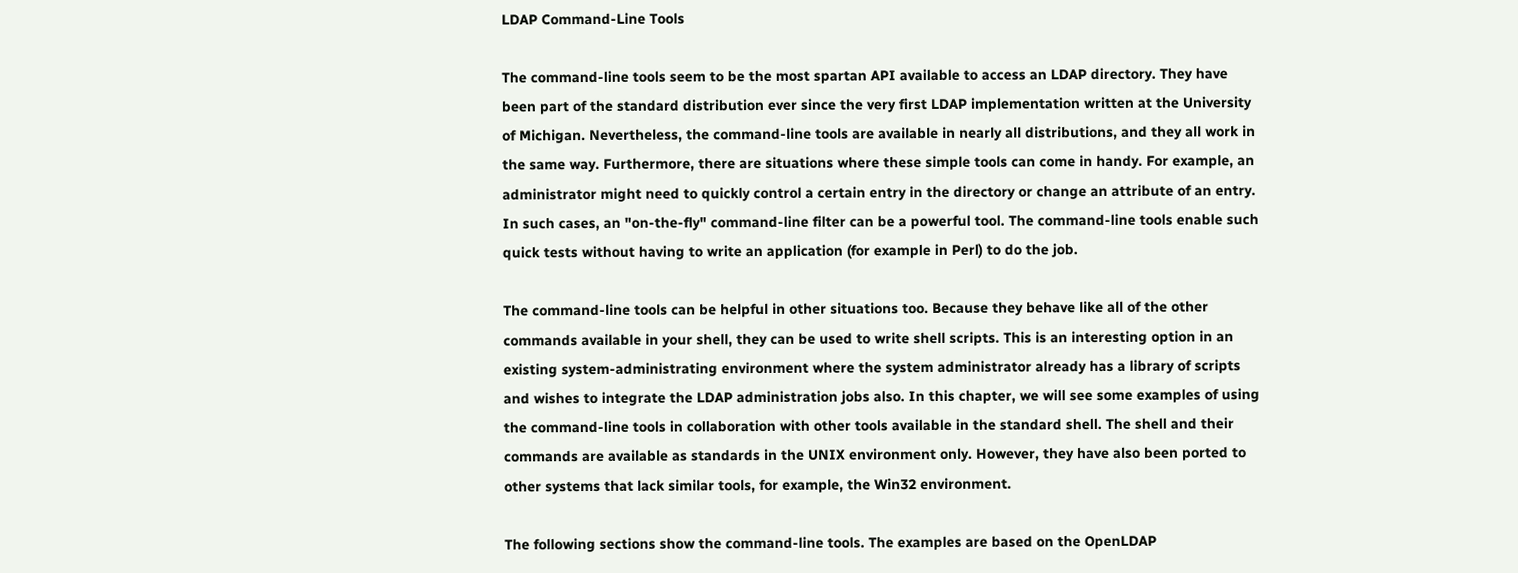LDAP Command-Line Tools

The command-line tools seem to be the most spartan API available to access an LDAP directory. They have been part of the standard distribution ever since the very first LDAP implementation written at the University of Michigan. Nevertheless, the command-line tools are available in nearly all distributions, and they all work in the same way. Furthermore, there are situations where these simple tools can come in handy. For example, an administrator might need to quickly control a certain entry in the directory or change an attribute of an entry. In such cases, an "on-the-fly" command-line filter can be a powerful tool. The command-line tools enable such quick tests without having to write an application (for example in Perl) to do the job.

The command-line tools can be helpful in other situations too. Because they behave like all of the other commands available in your shell, they can be used to write shell scripts. This is an interesting option in an existing system-administrating environment where the system administrator already has a library of scripts and wishes to integrate the LDAP administration jobs also. In this chapter, we will see some examples of using the command-line tools in collaboration with other tools available in the standard shell. The shell and their commands are available as standards in the UNIX environment only. However, they have also been ported to other systems that lack similar tools, for example, the Win32 environment.

The following sections show the command-line tools. The examples are based on the OpenLDAP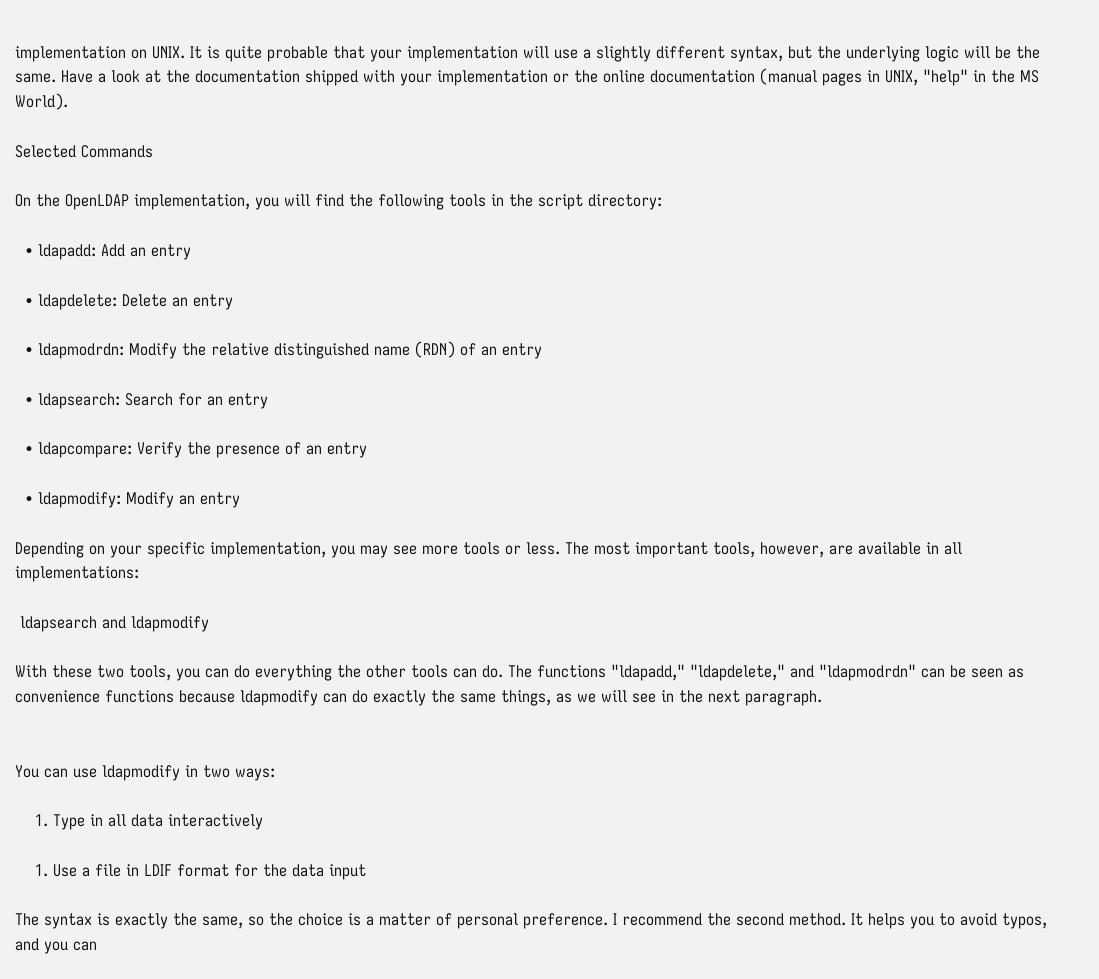implementation on UNIX. It is quite probable that your implementation will use a slightly different syntax, but the underlying logic will be the same. Have a look at the documentation shipped with your implementation or the online documentation (manual pages in UNIX, "help" in the MS World).

Selected Commands

On the OpenLDAP implementation, you will find the following tools in the script directory:

  • ldapadd: Add an entry

  • ldapdelete: Delete an entry

  • ldapmodrdn: Modify the relative distinguished name (RDN) of an entry

  • ldapsearch: Search for an entry

  • ldapcompare: Verify the presence of an entry

  • ldapmodify: Modify an entry

Depending on your specific implementation, you may see more tools or less. The most important tools, however, are available in all implementations:

 ldapsearch and ldapmodify

With these two tools, you can do everything the other tools can do. The functions "ldapadd," "ldapdelete," and "ldapmodrdn" can be seen as convenience functions because ldapmodify can do exactly the same things, as we will see in the next paragraph.


You can use ldapmodify in two ways:

    1. Type in all data interactively

    1. Use a file in LDIF format for the data input

The syntax is exactly the same, so the choice is a matter of personal preference. I recommend the second method. It helps you to avoid typos, and you can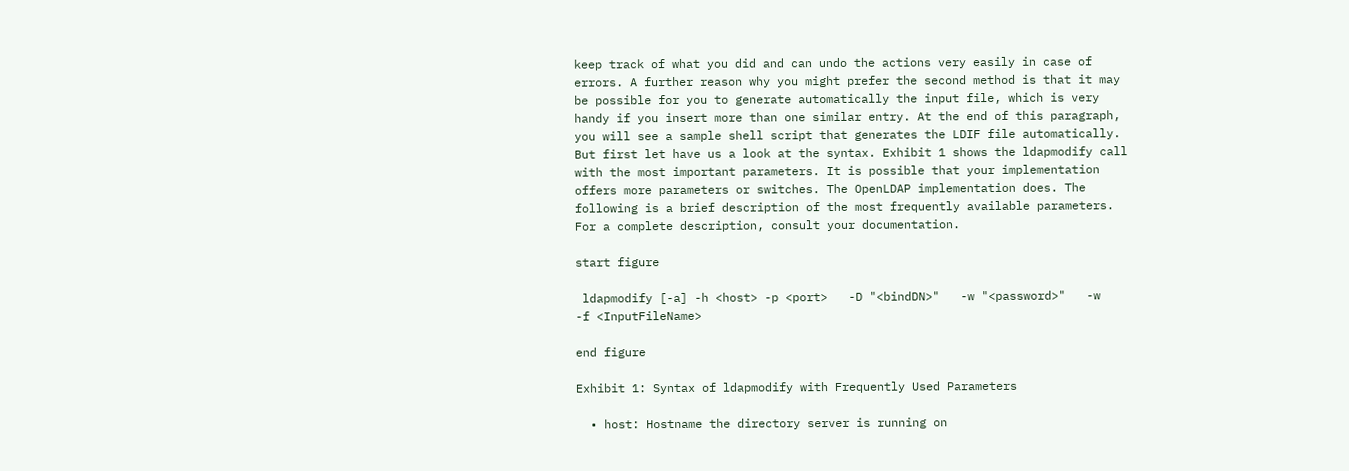keep track of what you did and can undo the actions very easily in case of errors. A further reason why you might prefer the second method is that it may be possible for you to generate automatically the input file, which is very handy if you insert more than one similar entry. At the end of this paragraph, you will see a sample shell script that generates the LDIF file automatically. But first let have us a look at the syntax. Exhibit 1 shows the ldapmodify call with the most important parameters. It is possible that your implementation offers more parameters or switches. The OpenLDAP implementation does. The following is a brief description of the most frequently available parameters. For a complete description, consult your documentation.

start figure

 ldapmodify [-a] -h <host> -p <port>   -D "<bindDN>"   -w "<password>"   -w   -f <InputFileName>

end figure

Exhibit 1: Syntax of ldapmodify with Frequently Used Parameters

  • host: Hostname the directory server is running on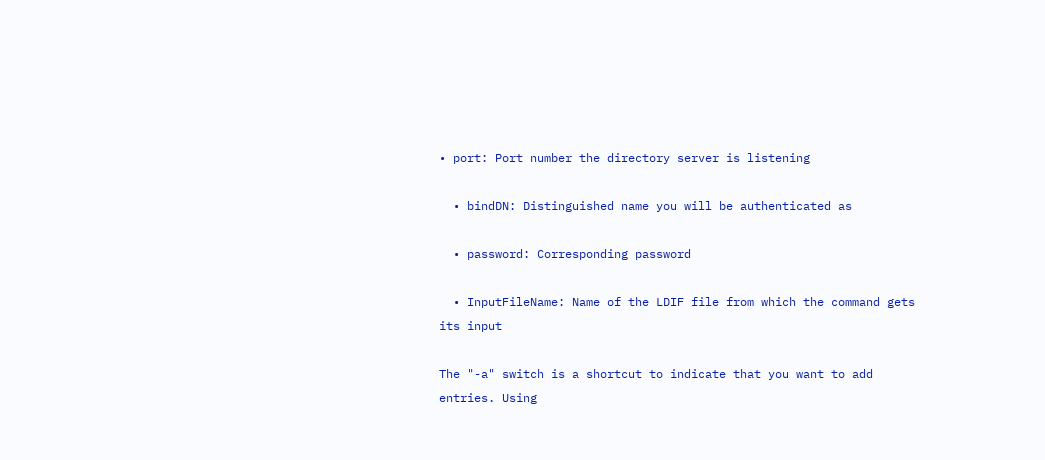• port: Port number the directory server is listening

  • bindDN: Distinguished name you will be authenticated as

  • password: Corresponding password

  • InputFileName: Name of the LDIF file from which the command gets its input

The "-a" switch is a shortcut to indicate that you want to add entries. Using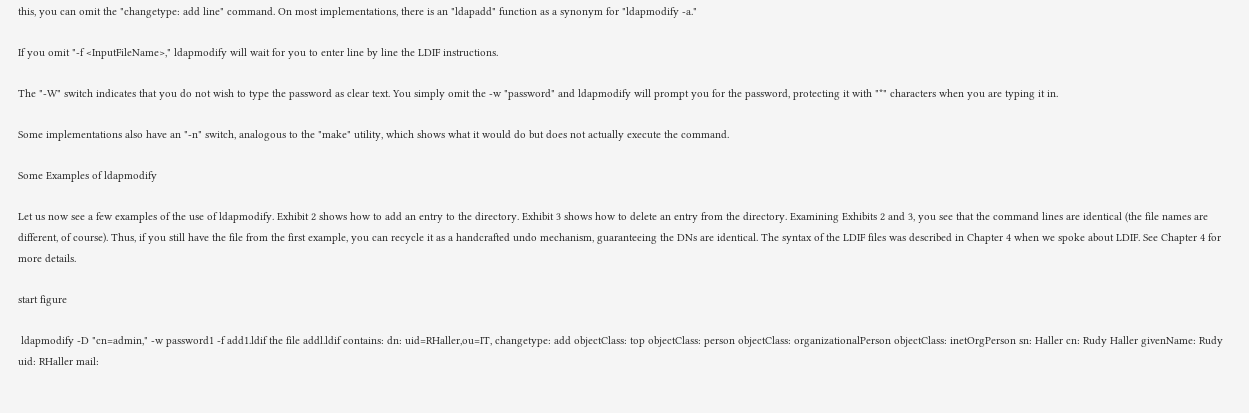this, you can omit the "changetype: add line" command. On most implementations, there is an "ldapadd" function as a synonym for "ldapmodify -a."

If you omit "-f <InputFileName>," ldapmodify will wait for you to enter line by line the LDIF instructions.

The "-W" switch indicates that you do not wish to type the password as clear text. You simply omit the -w "password" and ldapmodify will prompt you for the password, protecting it with "*" characters when you are typing it in.

Some implementations also have an "-n" switch, analogous to the "make" utility, which shows what it would do but does not actually execute the command.

Some Examples of ldapmodify

Let us now see a few examples of the use of ldapmodify. Exhibit 2 shows how to add an entry to the directory. Exhibit 3 shows how to delete an entry from the directory. Examining Exhibits 2 and 3, you see that the command lines are identical (the file names are different, of course). Thus, if you still have the file from the first example, you can recycle it as a handcrafted undo mechanism, guaranteeing the DNs are identical. The syntax of the LDIF files was described in Chapter 4 when we spoke about LDIF. See Chapter 4 for more details.

start figure

 ldapmodify -D "cn=admin," -w password1 -f add1.ldif the file addl.ldif contains: dn: uid=RHaller,ou=IT, changetype: add objectClass: top objectClass: person objectClass: organizationalPerson objectClass: inetOrgPerson sn: Haller cn: Rudy Haller givenName: Rudy uid: RHaller mail: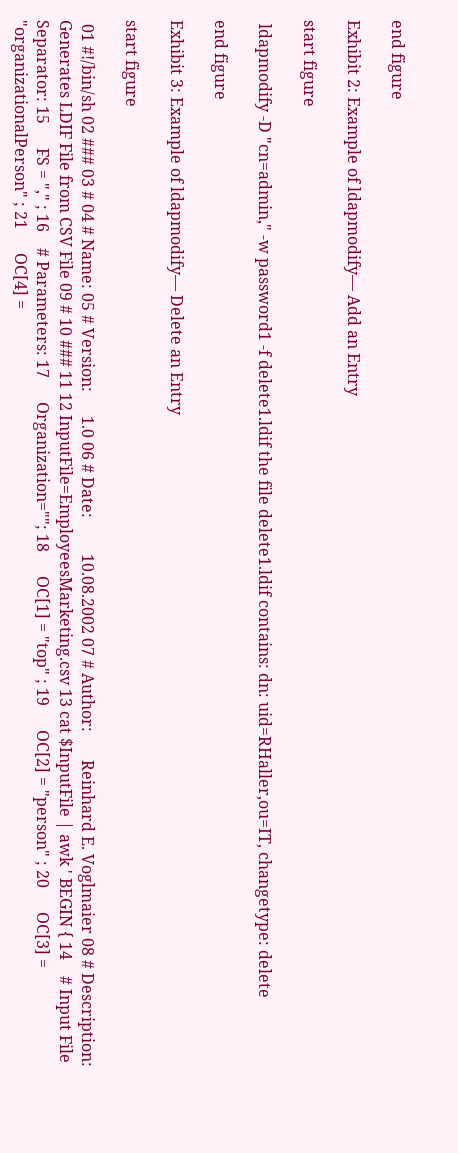end figure

Exhibit 2: Example of ldapmodify— Add an Entry

start figure

 ldapmodify -D "cn=admin," -w password1 -f delete1.ldif the file delete1.ldif contains: dn: uid=RHaller,ou=IT, changetype: delete

end figure

Exhibit 3: Example of ldapmodify— Delete an Entry

start figure

 01 #!/bin/sh 02 ### 03 # 04 # Name: 05 # Version:      1.0 06 # Date:         10.08.2002 07 # Author:       Reinhard E. Voglmaier 08 # Description:  Generates LDIF File from CSV File 09 # 10 ### 11 12 InputFile=EmployeesMarketing.csv 13 cat $InputFile | awk ' BEGIN { 14    # Input File Separator: 15      FS = "," ; 16    # Parameters: 17      Organization=""; 18      OC[1] = "top" ; 19      OC[2] = "person" ; 20      OC[3] = "organizationalPerson" ; 21      OC[4] =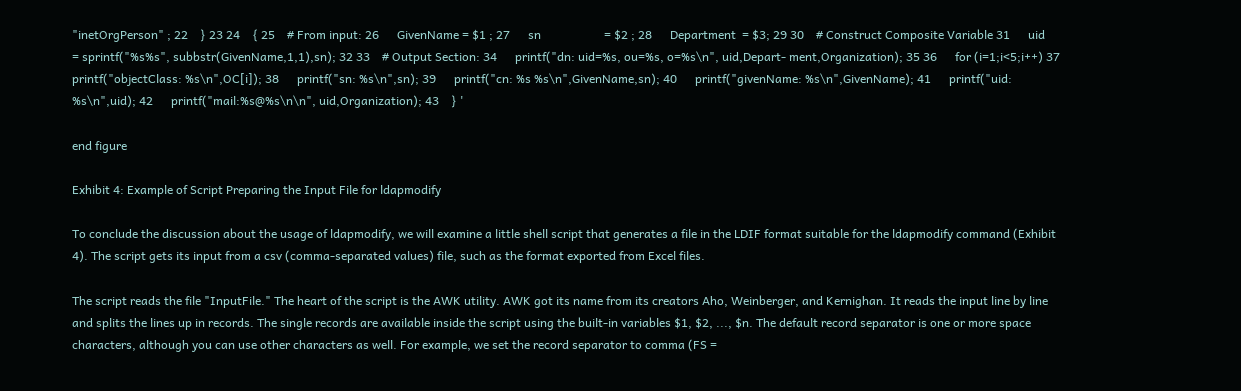"inetOrgPerson" ; 22    } 23 24    { 25    # From input: 26      GivenName = $1 ; 27      sn                     = $2 ; 28      Department  = $3; 29 30    # Construct Composite Variable 31      uid      = sprintf("%s%s", subbstr(GivenName,1,1),sn); 32 33    # Output Section: 34      printf("dn: uid=%s, ou=%s, o=%s\n", uid,Depart- ment,Organization); 35 36      for (i=1;i<5;i++) 37         printf("objectClass: %s\n",OC[i]); 38      printf("sn: %s\n",sn); 39      printf("cn: %s %s\n",GivenName,sn); 40      printf("givenName: %s\n",GivenName); 41      printf("uid: %s\n",uid); 42      printf("mail:%s@%s\n\n", uid,Organization); 43    } '

end figure

Exhibit 4: Example of Script Preparing the Input File for ldapmodify

To conclude the discussion about the usage of ldapmodify, we will examine a little shell script that generates a file in the LDIF format suitable for the ldapmodify command (Exhibit 4). The script gets its input from a csv (comma-separated values) file, such as the format exported from Excel files.

The script reads the file "InputFile." The heart of the script is the AWK utility. AWK got its name from its creators Aho, Weinberger, and Kernighan. It reads the input line by line and splits the lines up in records. The single records are available inside the script using the built-in variables $1, $2, ..., $n. The default record separator is one or more space characters, although you can use other characters as well. For example, we set the record separator to comma (FS =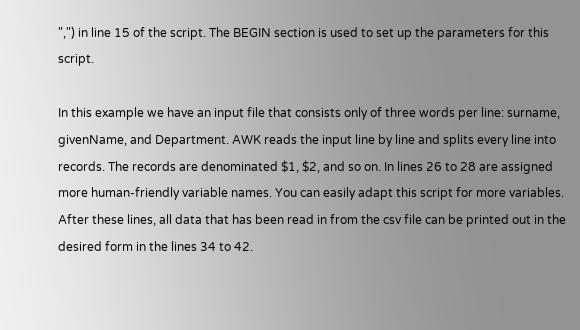",") in line 15 of the script. The BEGIN section is used to set up the parameters for this script.

In this example we have an input file that consists only of three words per line: surname, givenName, and Department. AWK reads the input line by line and splits every line into records. The records are denominated $1, $2, and so on. In lines 26 to 28 are assigned more human-friendly variable names. You can easily adapt this script for more variables. After these lines, all data that has been read in from the csv file can be printed out in the desired form in the lines 34 to 42.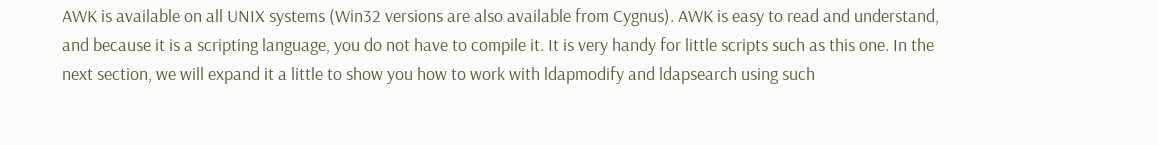AWK is available on all UNIX systems (Win32 versions are also available from Cygnus). AWK is easy to read and understand, and because it is a scripting language, you do not have to compile it. It is very handy for little scripts such as this one. In the next section, we will expand it a little to show you how to work with ldapmodify and ldapsearch using such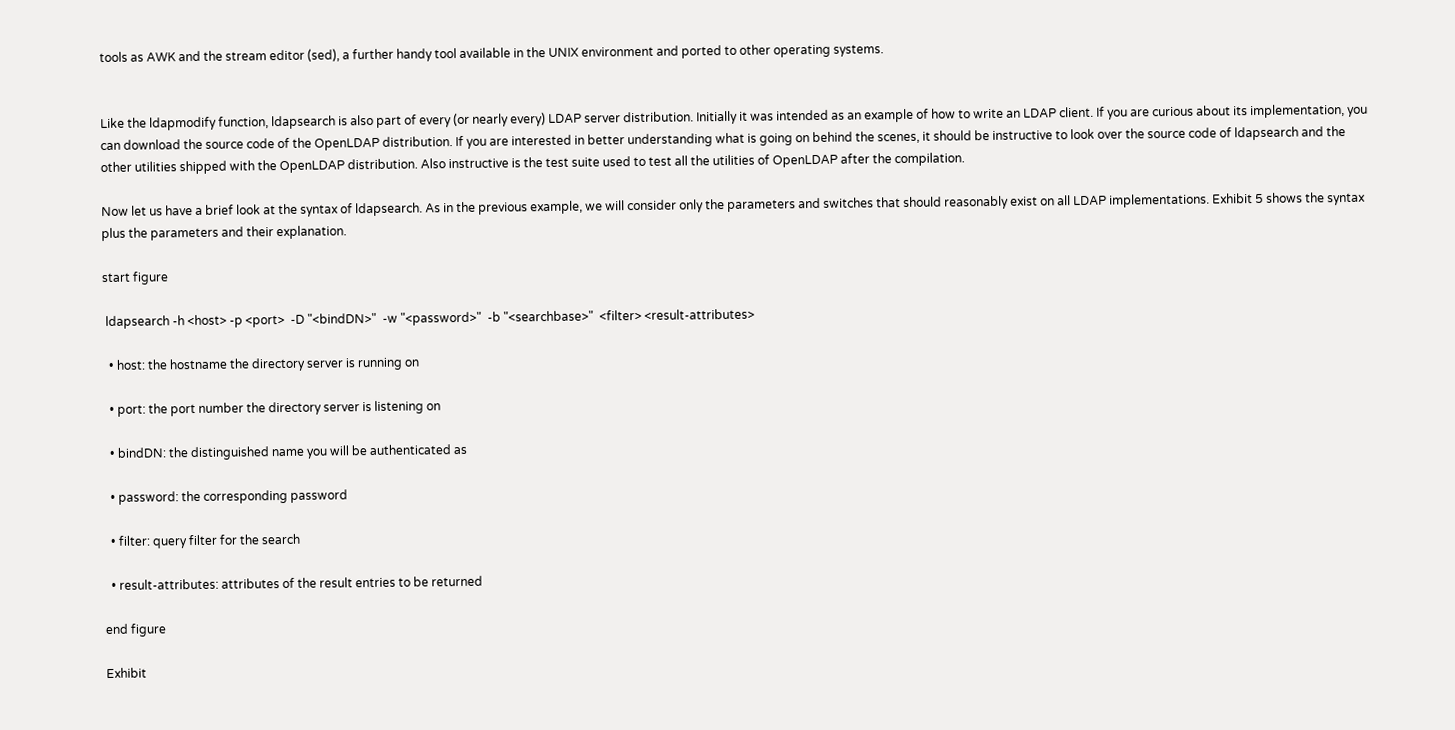tools as AWK and the stream editor (sed), a further handy tool available in the UNIX environment and ported to other operating systems.


Like the ldapmodify function, ldapsearch is also part of every (or nearly every) LDAP server distribution. Initially it was intended as an example of how to write an LDAP client. If you are curious about its implementation, you can download the source code of the OpenLDAP distribution. If you are interested in better understanding what is going on behind the scenes, it should be instructive to look over the source code of ldapsearch and the other utilities shipped with the OpenLDAP distribution. Also instructive is the test suite used to test all the utilities of OpenLDAP after the compilation.

Now let us have a brief look at the syntax of ldapsearch. As in the previous example, we will consider only the parameters and switches that should reasonably exist on all LDAP implementations. Exhibit 5 shows the syntax plus the parameters and their explanation.

start figure

 ldapsearch -h <host> -p <port>  -D "<bindDN>"  -w "<password>"  -b "<searchbase>"  <filter> <result-attributes>

  • host: the hostname the directory server is running on

  • port: the port number the directory server is listening on

  • bindDN: the distinguished name you will be authenticated as

  • password: the corresponding password

  • filter: query filter for the search

  • result-attributes: attributes of the result entries to be returned

end figure

Exhibit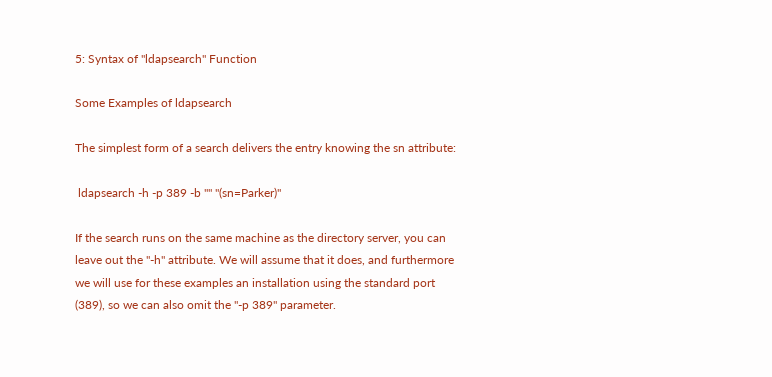5: Syntax of "ldapsearch" Function

Some Examples of ldapsearch

The simplest form of a search delivers the entry knowing the sn attribute:

 ldapsearch -h -p 389 -b "" "(sn=Parker)"

If the search runs on the same machine as the directory server, you can leave out the "-h" attribute. We will assume that it does, and furthermore we will use for these examples an installation using the standard port (389), so we can also omit the "-p 389" parameter.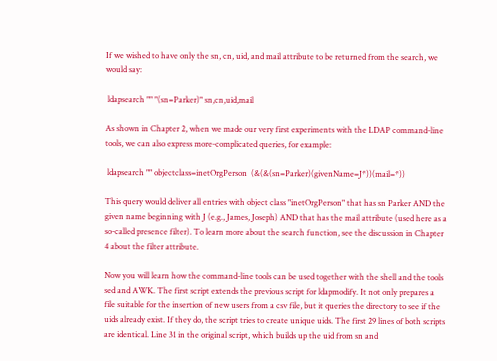If we wished to have only the sn, cn, uid, and mail attribute to be returned from the search, we would say:

 ldapsearch "" "(sn=Parker)" sn,cn,uid,mail

As shown in Chapter 2, when we made our very first experiments with the LDAP command-line tools, we can also express more-complicated queries, for example:

 ldapsearch "" objectclass=inetOrgPerson  (&(&(sn=Parker)(givenName=J*))(mail=*))

This query would deliver all entries with object class "inetOrgPerson" that has sn Parker AND the given name beginning with J (e.g., James, Joseph) AND that has the mail attribute (used here as a so-called presence filter). To learn more about the search function, see the discussion in Chapter 4 about the filter attribute.

Now you will learn how the command-line tools can be used together with the shell and the tools sed and AWK. The first script extends the previous script for ldapmodify. It not only prepares a file suitable for the insertion of new users from a csv file, but it queries the directory to see if the uids already exist. If they do, the script tries to create unique uids. The first 29 lines of both scripts are identical. Line 31 in the original script, which builds up the uid from sn and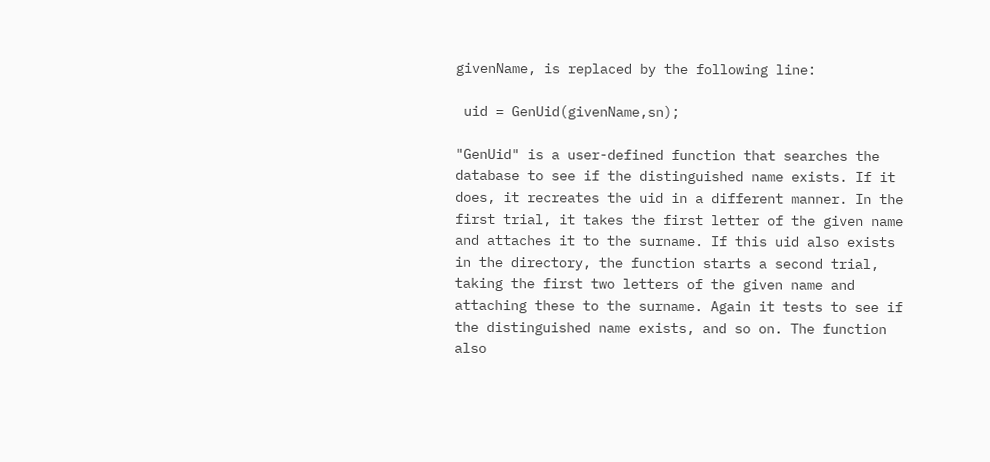givenName, is replaced by the following line:

 uid = GenUid(givenName,sn);

"GenUid" is a user-defined function that searches the database to see if the distinguished name exists. If it does, it recreates the uid in a different manner. In the first trial, it takes the first letter of the given name and attaches it to the surname. If this uid also exists in the directory, the function starts a second trial, taking the first two letters of the given name and attaching these to the surname. Again it tests to see if the distinguished name exists, and so on. The function also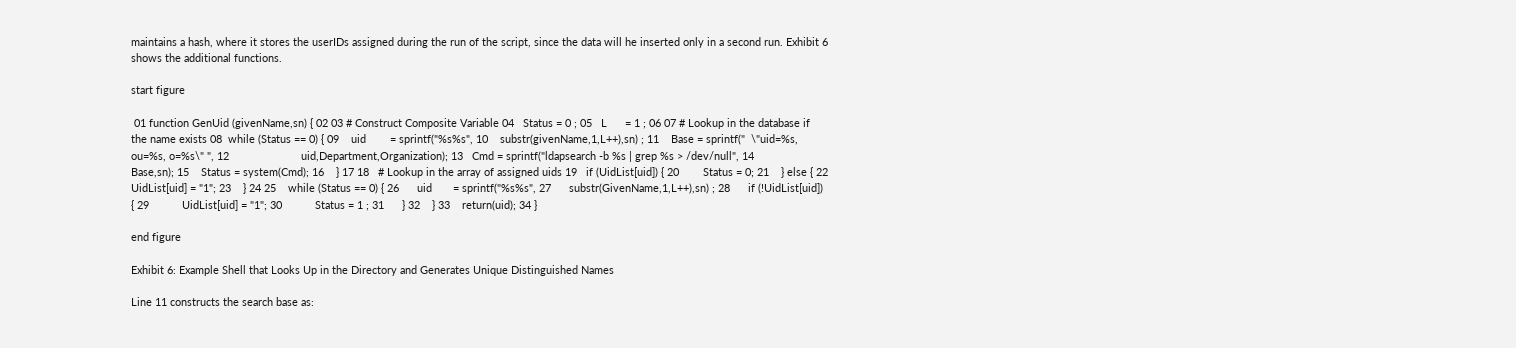maintains a hash, where it stores the userIDs assigned during the run of the script, since the data will he inserted only in a second run. Exhibit 6 shows the additional functions.

start figure

 01 function GenUid (givenName,sn) { 02 03 # Construct Composite Variable 04   Status = 0 ; 05   L      = 1 ; 06 07 # Lookup in the database if the name exists 08  while (Status == 0) { 09    uid        = sprintf("%s%s", 10    substr(givenName,1,L++),sn) ; 11    Base = sprintf("  \"uid=%s, ou=%s, o=%s\" ", 12                        uid,Department,Organization); 13   Cmd = sprintf("ldapsearch -b %s | grep %s > /dev/null", 14                  Base,sn); 15    Status = system(Cmd); 16    } 17 18   # Lookup in the array of assigned uids 19   if (UidList[uid]) { 20        Status = 0; 21    } else { 22      UidList[uid] = "1"; 23    } 24 25    while (Status == 0) { 26      uid       = sprintf("%s%s", 27      substr(GivenName,1,L++),sn) ; 28      if (!UidList[uid]) { 29           UidList[uid] = "1"; 30           Status = 1 ; 31      } 32    } 33    return(uid); 34 }

end figure

Exhibit 6: Example Shell that Looks Up in the Directory and Generates Unique Distinguished Names

Line 11 constructs the search base as: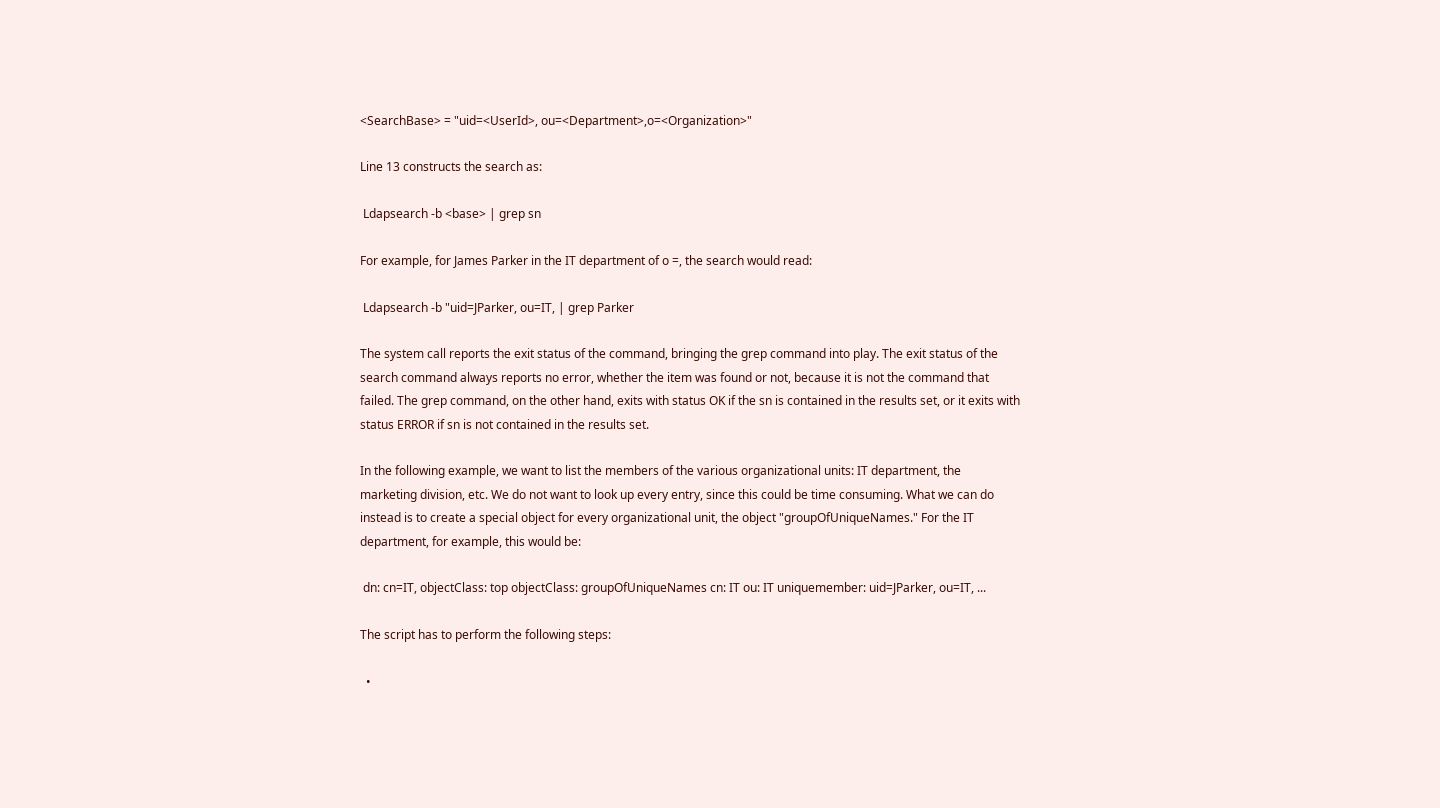<SearchBase> = "uid=<UserId>, ou=<Department>,o=<Organization>"

Line 13 constructs the search as:

 Ldapsearch -b <base> | grep sn

For example, for James Parker in the IT department of o =, the search would read:

 Ldapsearch -b "uid=JParker, ou=IT, | grep Parker

The system call reports the exit status of the command, bringing the grep command into play. The exit status of the search command always reports no error, whether the item was found or not, because it is not the command that failed. The grep command, on the other hand, exits with status OK if the sn is contained in the results set, or it exits with status ERROR if sn is not contained in the results set.

In the following example, we want to list the members of the various organizational units: IT department, the marketing division, etc. We do not want to look up every entry, since this could be time consuming. What we can do instead is to create a special object for every organizational unit, the object "groupOfUniqueNames." For the IT department, for example, this would be:

 dn: cn=IT, objectClass: top objectClass: groupOfUniqueNames cn: IT ou: IT uniquemember: uid=JParker, ou=IT, ...

The script has to perform the following steps:

  •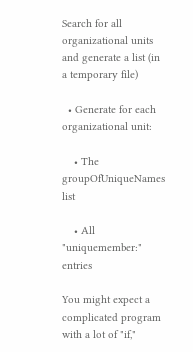Search for all organizational units and generate a list (in a temporary file)

  • Generate for each organizational unit:

    • The groupOfUniqueNames list

    • All "uniquemember:" entries

You might expect a complicated program with a lot of "if,"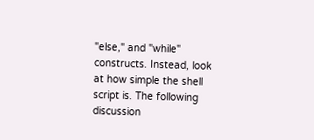"else," and "while" constructs. Instead, look at how simple the shell script is. The following discussion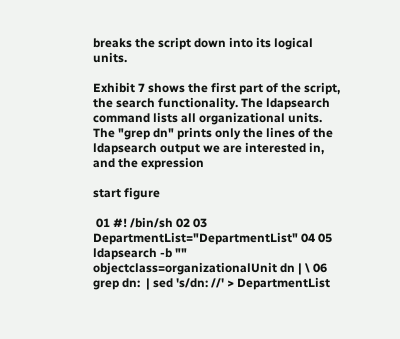breaks the script down into its logical units.

Exhibit 7 shows the first part of the script, the search functionality. The ldapsearch command lists all organizational units. The "grep dn" prints only the lines of the ldapsearch output we are interested in, and the expression

start figure

 01 #! /bin/sh 02 03 DepartmentList="DepartmentList" 04 05 ldapsearch -b "" objectclass=organizationalUnit dn | \ 06                        grep dn:  | sed 's/dn: //' > DepartmentList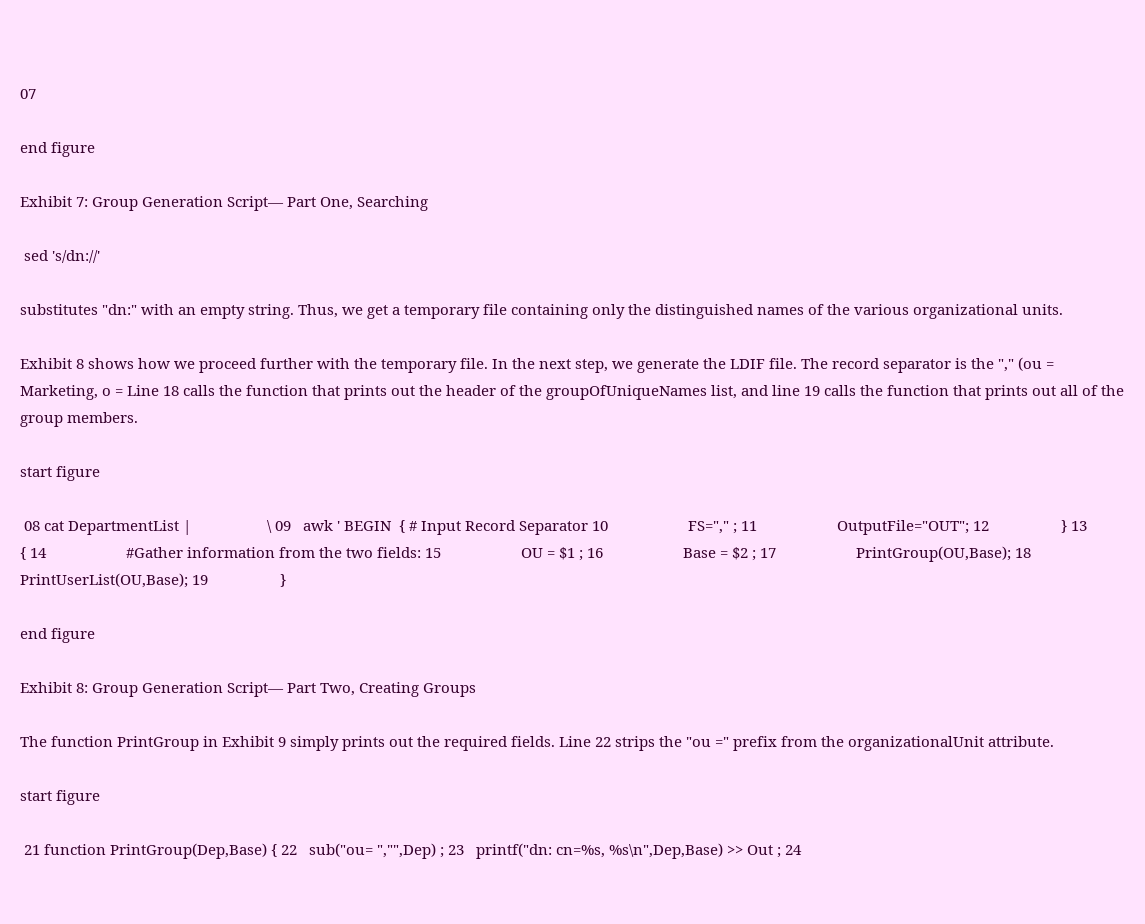07

end figure

Exhibit 7: Group Generation Script— Part One, Searching

 sed 's/dn://'

substitutes "dn:" with an empty string. Thus, we get a temporary file containing only the distinguished names of the various organizational units.

Exhibit 8 shows how we proceed further with the temporary file. In the next step, we generate the LDIF file. The record separator is the "," (ou = Marketing, o = Line 18 calls the function that prints out the header of the groupOfUniqueNames list, and line 19 calls the function that prints out all of the group members.

start figure

 08 cat DepartmentList |                   \ 09   awk ' BEGIN  { # Input Record Separator 10                    FS="," ; 11                    OutputFile="OUT"; 12                  } 13                  { 14                    #Gather information from the two fields: 15                    OU = $1 ; 16                    Base = $2 ; 17                    PrintGroup(OU,Base); 18                    PrintUserList(OU,Base); 19                  }

end figure

Exhibit 8: Group Generation Script— Part Two, Creating Groups

The function PrintGroup in Exhibit 9 simply prints out the required fields. Line 22 strips the "ou =" prefix from the organizationalUnit attribute.

start figure

 21 function PrintGroup(Dep,Base) { 22   sub("ou= ","",Dep) ; 23   printf("dn: cn=%s, %s\n",Dep,Base) >> Out ; 24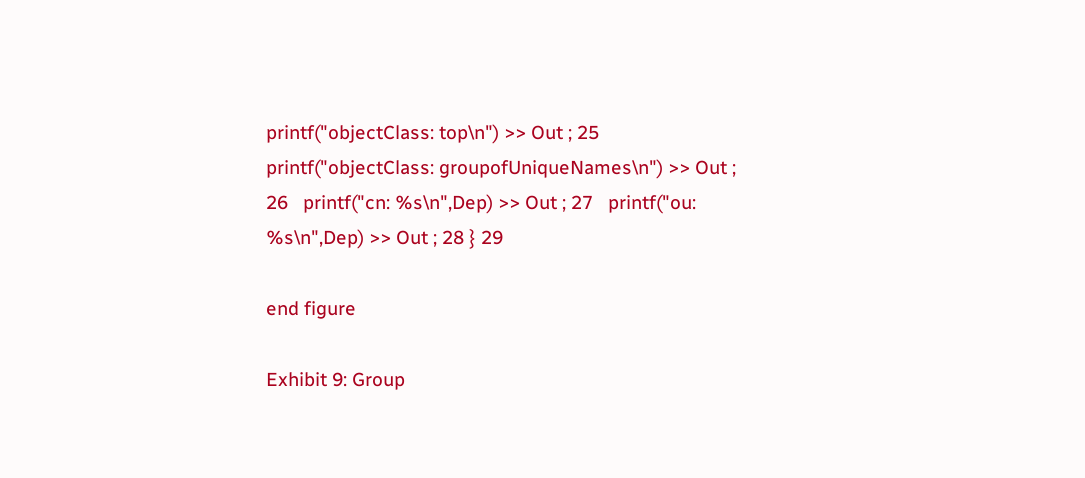printf("objectClass: top\n") >> Out ; 25   printf("objectClass: groupofUniqueNames\n") >> Out ; 26   printf("cn: %s\n",Dep) >> Out ; 27   printf("ou: %s\n",Dep) >> Out ; 28 } 29

end figure

Exhibit 9: Group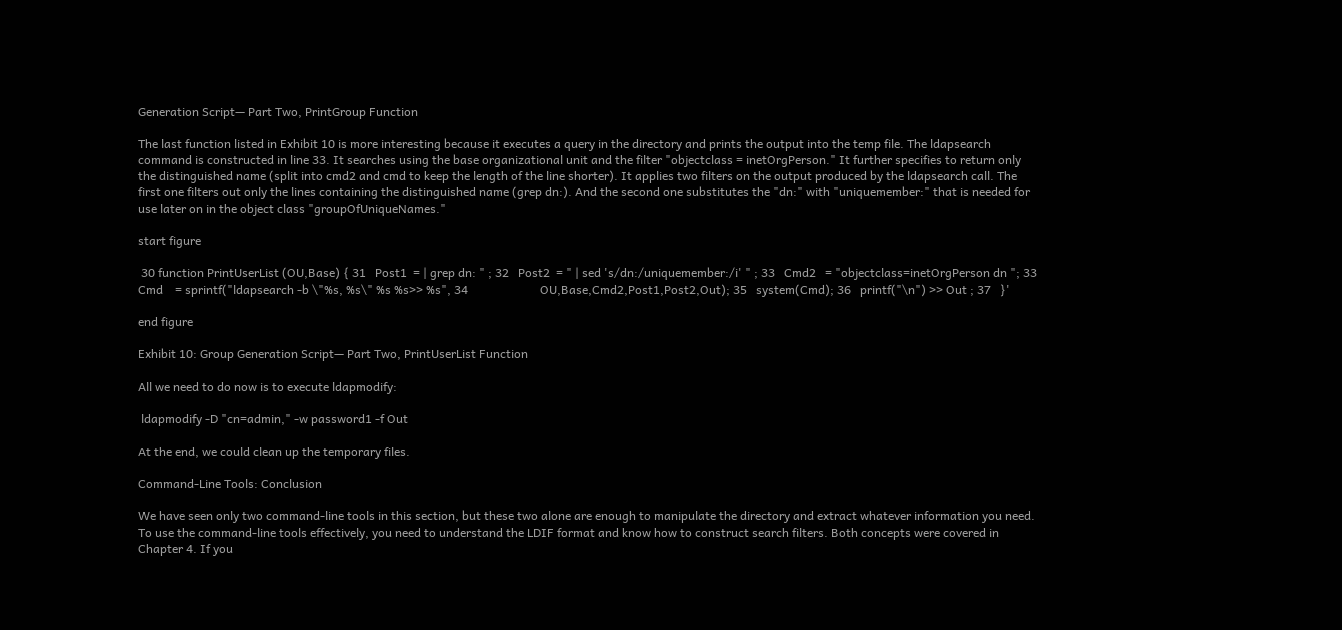Generation Script— Part Two, PrintGroup Function

The last function listed in Exhibit 10 is more interesting because it executes a query in the directory and prints the output into the temp file. The ldapsearch command is constructed in line 33. It searches using the base organizational unit and the filter "objectclass = inetOrgPerson." It further specifies to return only the distinguished name (split into cmd2 and cmd to keep the length of the line shorter). It applies two filters on the output produced by the ldapsearch call. The first one filters out only the lines containing the distinguished name (grep dn:). And the second one substitutes the "dn:" with "uniquemember:" that is needed for use later on in the object class "groupOfUniqueNames."

start figure

 30 function PrintUserList (OU,Base) { 31   Post1  = | grep dn: " ; 32   Post2  = " | sed 's/dn:/uniquemember:/i' " ; 33   Cmd2   = "objectclass=inetOrgPerson dn "; 33   Cmd    = sprintf("ldapsearch -b \"%s, %s\" %s %s>> %s", 34                        OU,Base,Cmd2,Post1,Post2,Out); 35   system(Cmd); 36   printf("\n") >> Out ; 37   }'

end figure

Exhibit 10: Group Generation Script— Part Two, PrintUserList Function

All we need to do now is to execute ldapmodify:

 ldapmodify -D "cn=admin," -w password1 -f Out

At the end, we could clean up the temporary files.

Command-Line Tools: Conclusion

We have seen only two command-line tools in this section, but these two alone are enough to manipulate the directory and extract whatever information you need. To use the command-line tools effectively, you need to understand the LDIF format and know how to construct search filters. Both concepts were covered in Chapter 4. If you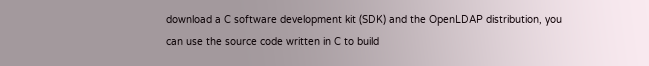download a C software development kit (SDK) and the OpenLDAP distribution, you can use the source code written in C to build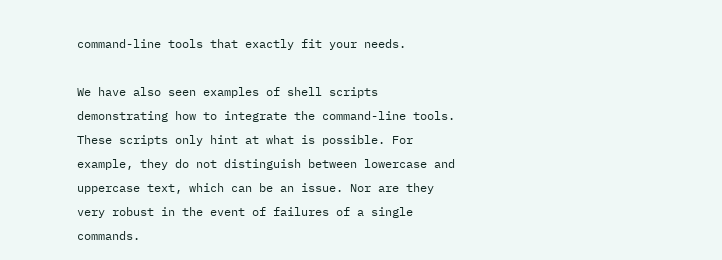command-line tools that exactly fit your needs.

We have also seen examples of shell scripts demonstrating how to integrate the command-line tools. These scripts only hint at what is possible. For example, they do not distinguish between lowercase and uppercase text, which can be an issue. Nor are they very robust in the event of failures of a single commands.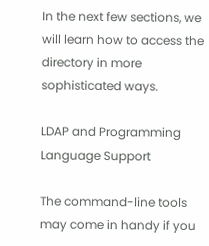In the next few sections, we will learn how to access the directory in more sophisticated ways.

LDAP and Programming Language Support

The command-line tools may come in handy if you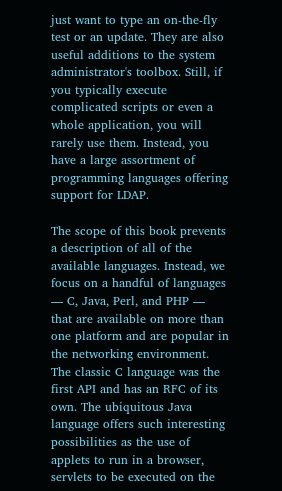just want to type an on-the-fly test or an update. They are also useful additions to the system administrator's toolbox. Still, if you typically execute complicated scripts or even a whole application, you will rarely use them. Instead, you have a large assortment of programming languages offering support for LDAP.

The scope of this book prevents a description of all of the available languages. Instead, we focus on a handful of languages — C, Java, Perl, and PHP — that are available on more than one platform and are popular in the networking environment. The classic C language was the first API and has an RFC of its own. The ubiquitous Java language offers such interesting possibilities as the use of applets to run in a browser, servlets to be executed on the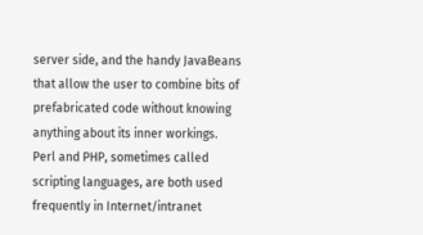server side, and the handy JavaBeans that allow the user to combine bits of prefabricated code without knowing anything about its inner workings. Perl and PHP, sometimes called scripting languages, are both used frequently in Internet/intranet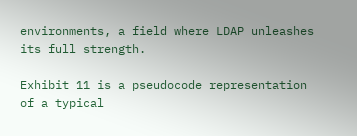environments, a field where LDAP unleashes its full strength.

Exhibit 11 is a pseudocode representation of a typical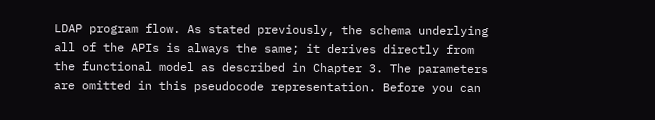LDAP program flow. As stated previously, the schema underlying all of the APIs is always the same; it derives directly from the functional model as described in Chapter 3. The parameters are omitted in this pseudocode representation. Before you can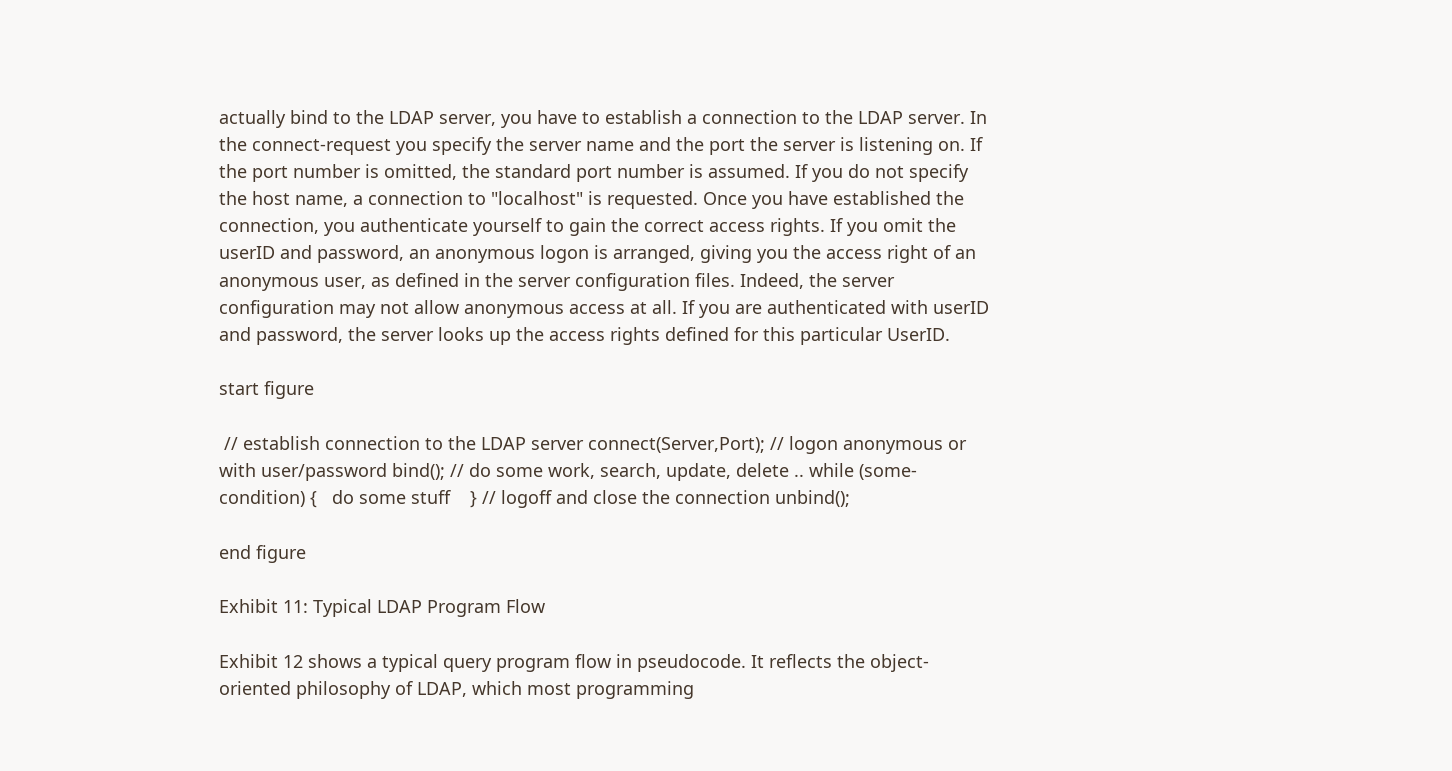actually bind to the LDAP server, you have to establish a connection to the LDAP server. In the connect-request you specify the server name and the port the server is listening on. If the port number is omitted, the standard port number is assumed. If you do not specify the host name, a connection to "localhost" is requested. Once you have established the connection, you authenticate yourself to gain the correct access rights. If you omit the userID and password, an anonymous logon is arranged, giving you the access right of an anonymous user, as defined in the server configuration files. Indeed, the server configuration may not allow anonymous access at all. If you are authenticated with userID and password, the server looks up the access rights defined for this particular UserID.

start figure

 // establish connection to the LDAP server connect(Server,Port); // logon anonymous or with user/password bind(); // do some work, search, update, delete .. while (some-condition) {   do some stuff    } // logoff and close the connection unbind();

end figure

Exhibit 11: Typical LDAP Program Flow

Exhibit 12 shows a typical query program flow in pseudocode. It reflects the object-oriented philosophy of LDAP, which most programming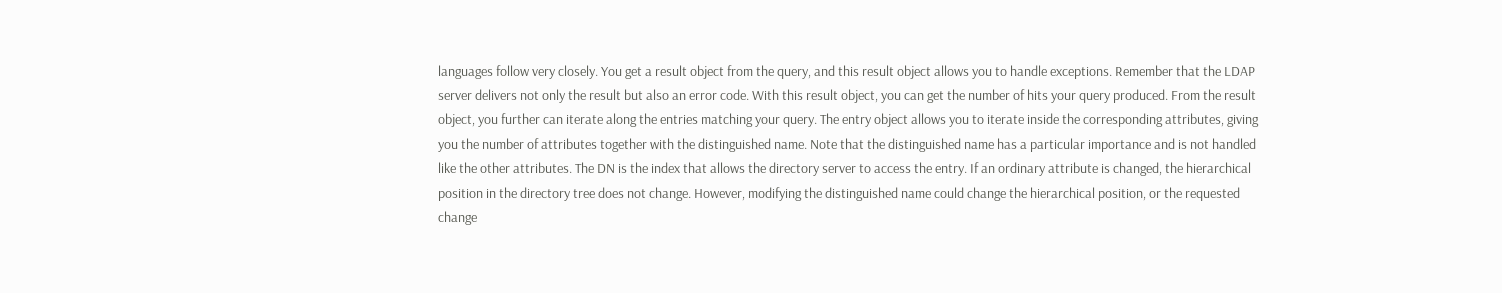languages follow very closely. You get a result object from the query, and this result object allows you to handle exceptions. Remember that the LDAP server delivers not only the result but also an error code. With this result object, you can get the number of hits your query produced. From the result object, you further can iterate along the entries matching your query. The entry object allows you to iterate inside the corresponding attributes, giving you the number of attributes together with the distinguished name. Note that the distinguished name has a particular importance and is not handled like the other attributes. The DN is the index that allows the directory server to access the entry. If an ordinary attribute is changed, the hierarchical position in the directory tree does not change. However, modifying the distinguished name could change the hierarchical position, or the requested change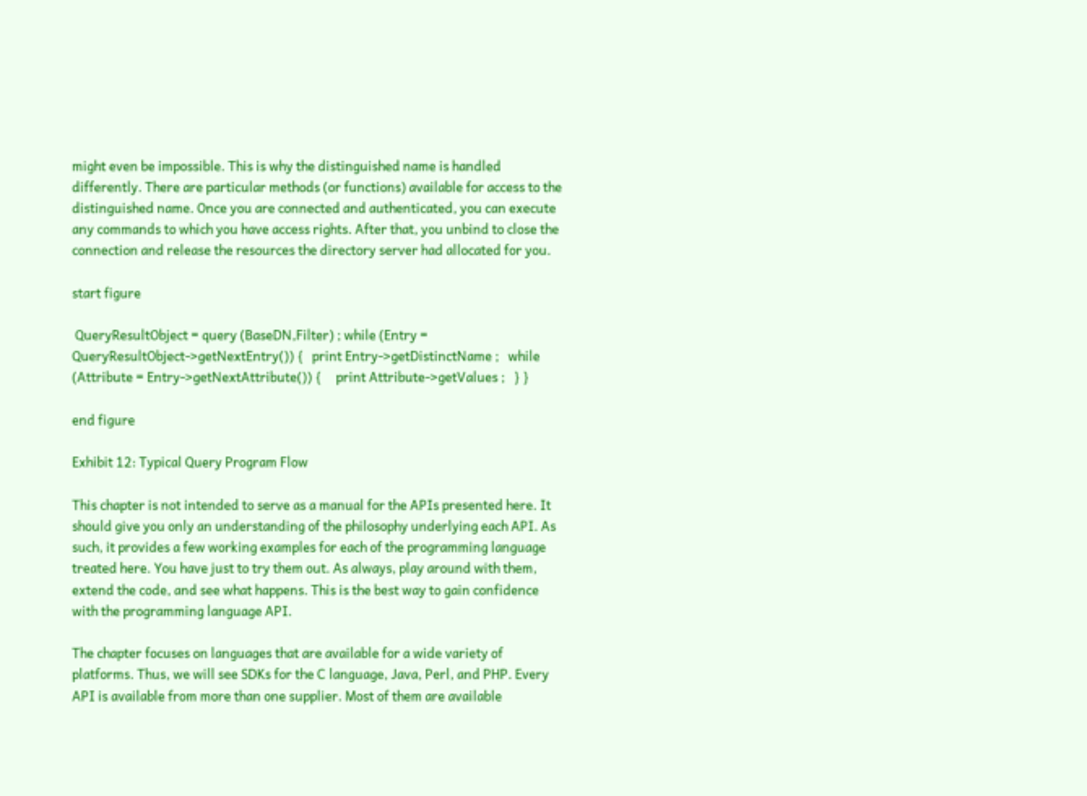might even be impossible. This is why the distinguished name is handled differently. There are particular methods (or functions) available for access to the distinguished name. Once you are connected and authenticated, you can execute any commands to which you have access rights. After that, you unbind to close the connection and release the resources the directory server had allocated for you.

start figure

 QueryResultObject = query (BaseDN,Filter) ; while (Entry = QueryResultObject->getNextEntry()) {   print Entry->getDistinctName ;   while (Attribute = Entry->getNextAttribute()) {     print Attribute->getValues ;   } }

end figure

Exhibit 12: Typical Query Program Flow

This chapter is not intended to serve as a manual for the APIs presented here. It should give you only an understanding of the philosophy underlying each API. As such, it provides a few working examples for each of the programming language treated here. You have just to try them out. As always, play around with them, extend the code, and see what happens. This is the best way to gain confidence with the programming language API.

The chapter focuses on languages that are available for a wide variety of platforms. Thus, we will see SDKs for the C language, Java, Perl, and PHP. Every API is available from more than one supplier. Most of them are available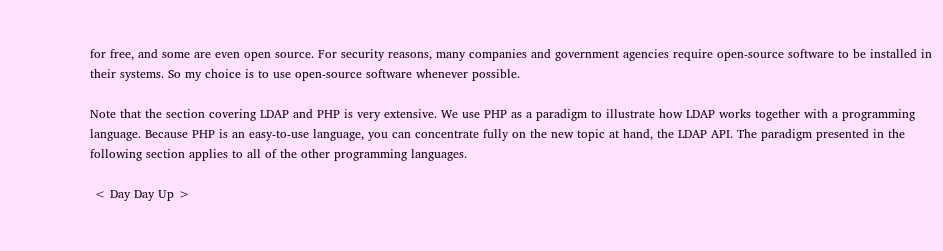for free, and some are even open source. For security reasons, many companies and government agencies require open-source software to be installed in their systems. So my choice is to use open-source software whenever possible.

Note that the section covering LDAP and PHP is very extensive. We use PHP as a paradigm to illustrate how LDAP works together with a programming language. Because PHP is an easy-to-use language, you can concentrate fully on the new topic at hand, the LDAP API. The paradigm presented in the following section applies to all of the other programming languages.

 < Day Day Up >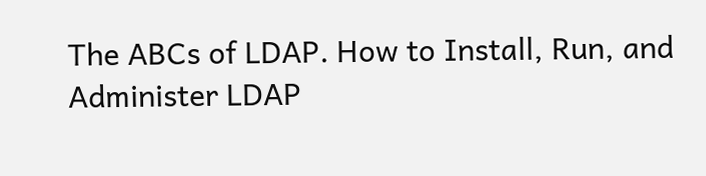The ABCs of LDAP. How to Install, Run, and Administer LDAP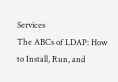Services
The ABCs of LDAP: How to Install, Run, and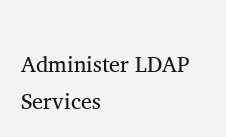Administer LDAP Services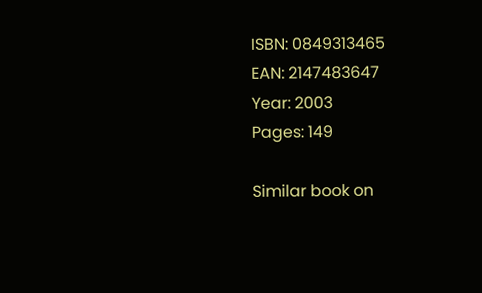ISBN: 0849313465
EAN: 2147483647
Year: 2003
Pages: 149

Similar book on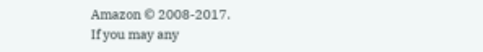Amazon © 2008-2017.
If you may any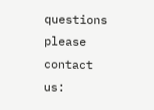questions please contact us: